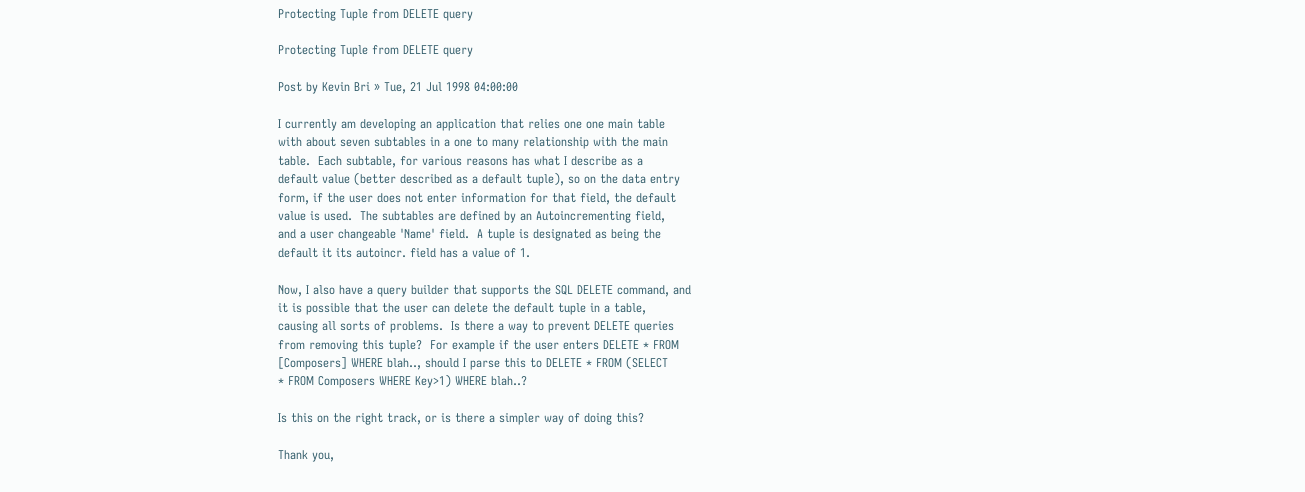Protecting Tuple from DELETE query

Protecting Tuple from DELETE query

Post by Kevin Bri » Tue, 21 Jul 1998 04:00:00

I currently am developing an application that relies one one main table
with about seven subtables in a one to many relationship with the main
table.  Each subtable, for various reasons has what I describe as a
default value (better described as a default tuple), so on the data entry
form, if the user does not enter information for that field, the default
value is used.  The subtables are defined by an Autoincrementing field,
and a user changeable 'Name' field.  A tuple is designated as being the
default it its autoincr. field has a value of 1.

Now, I also have a query builder that supports the SQL DELETE command, and
it is possible that the user can delete the default tuple in a table,
causing all sorts of problems.  Is there a way to prevent DELETE queries
from removing this tuple?  For example if the user enters DELETE * FROM
[Composers] WHERE blah.., should I parse this to DELETE * FROM (SELECT
* FROM Composers WHERE Key>1) WHERE blah..?

Is this on the right track, or is there a simpler way of doing this?

Thank you,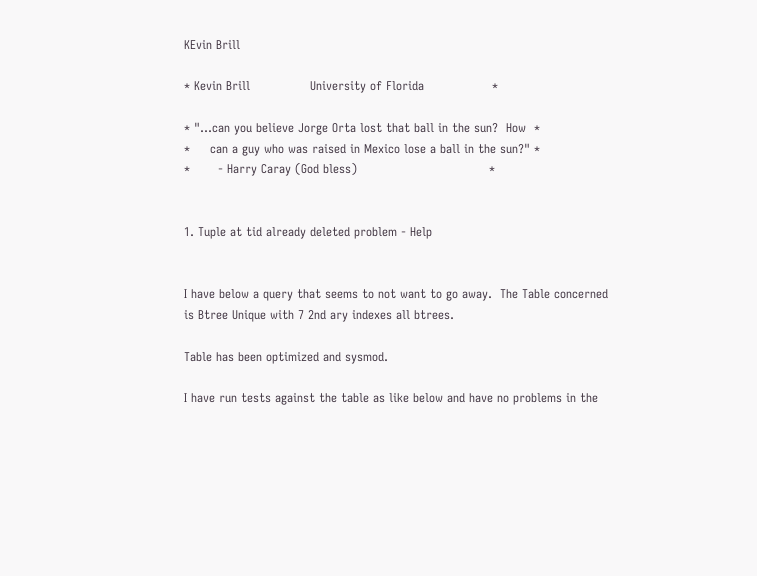KEvin Brill

* Kevin Brill               University of Florida                 *

* "...can you believe Jorge Orta lost that ball in the sun?  How  *
*     can a guy who was raised in Mexico lose a ball in the sun?" *
*       - Harry Caray (God bless)                                 *


1. Tuple at tid already deleted problem - Help


I have below a query that seems to not want to go away.  The Table concerned
is Btree Unique with 7 2nd ary indexes all btrees.

Table has been optimized and sysmod.

I have run tests against the table as like below and have no problems in the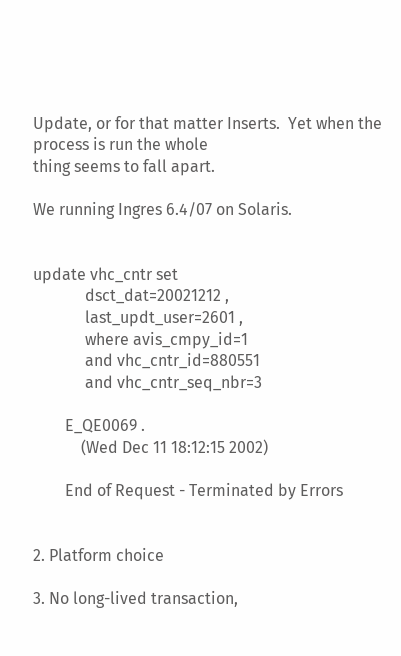Update, or for that matter Inserts.  Yet when the process is run the whole
thing seems to fall apart.

We running Ingres 6.4/07 on Solaris.


update vhc_cntr set
             dsct_dat=20021212 ,
             last_updt_user=2601 ,
             where avis_cmpy_id=1
             and vhc_cntr_id=880551
             and vhc_cntr_seq_nbr=3

        E_QE0069 .
            (Wed Dec 11 18:12:15 2002)

        End of Request - Terminated by Errors


2. Platform choice

3. No long-lived transaction,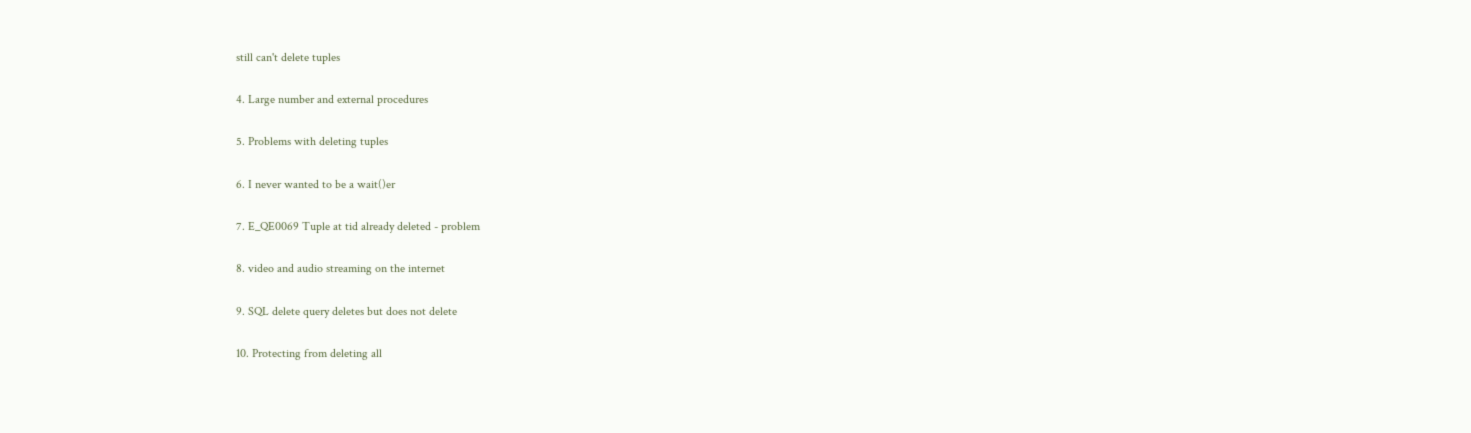still can't delete tuples

4. Large number and external procedures

5. Problems with deleting tuples

6. I never wanted to be a wait()er

7. E_QE0069 Tuple at tid already deleted - problem

8. video and audio streaming on the internet

9. SQL delete query deletes but does not delete

10. Protecting from deleting all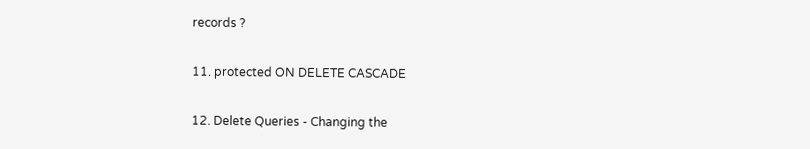records ?

11. protected ON DELETE CASCADE

12. Delete Queries - Changing the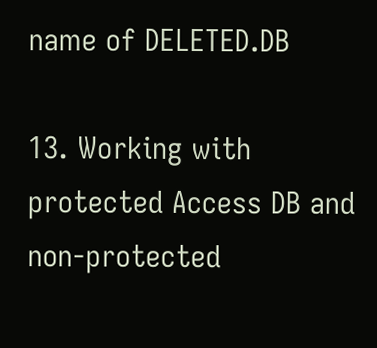name of DELETED.DB

13. Working with protected Access DB and non-protected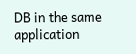DB in the same application